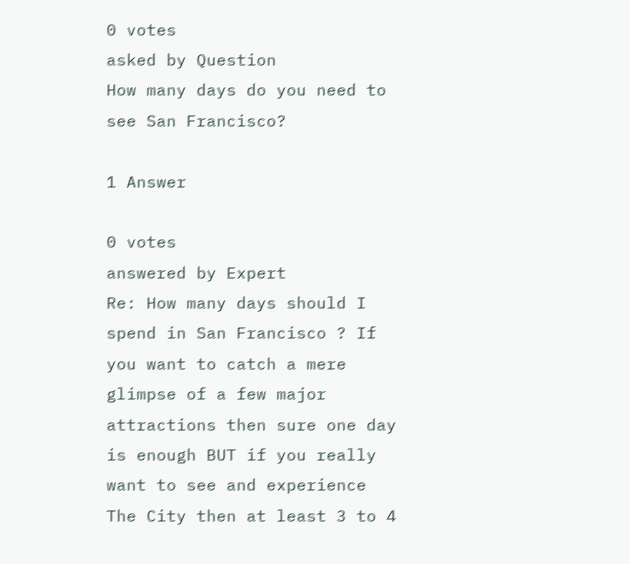0 votes
asked by Question
How many days do you need to see San Francisco?

1 Answer

0 votes
answered by Expert
Re: How many days should I spend in San Francisco ? If you want to catch a mere glimpse of a few major attractions then sure one day is enough BUT if you really want to see and experience The City then at least 3 to 4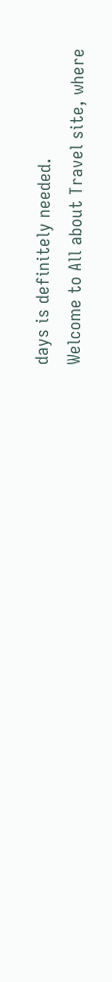days is definitely needed.
Welcome to All about Travel site, where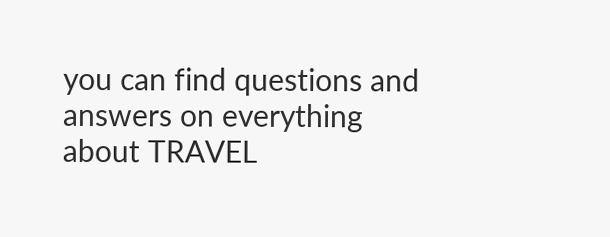you can find questions and answers on everything about TRAVEL